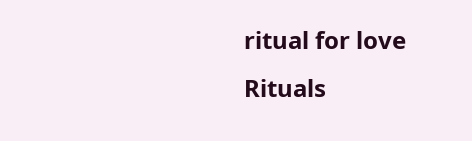ritual for love
Rituals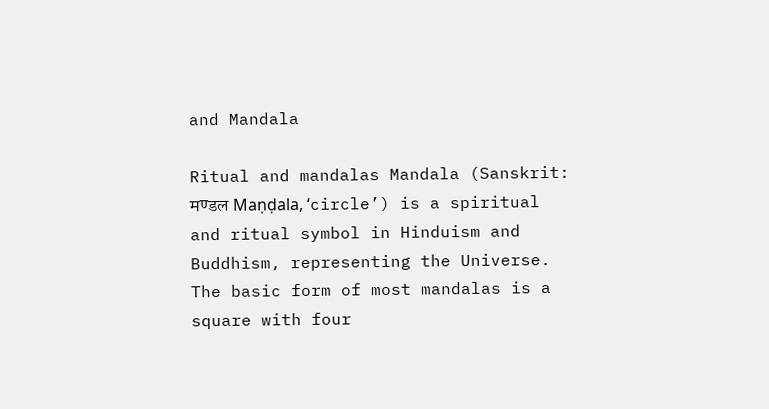and Mandala

Ritual and mandalas Mandala (Sanskrit: मण्डल Maṇḍala, ‘circle’) is a spiritual and ritual symbol in Hinduism and Buddhism, representing the Universe. The basic form of most mandalas is a square with four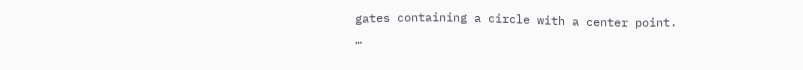gates containing a circle with a center point. …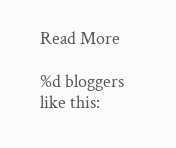Read More

%d bloggers like this: